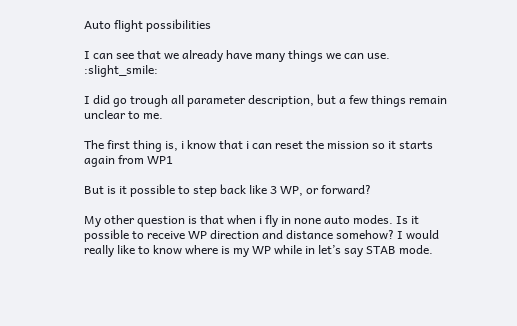Auto flight possibilities

I can see that we already have many things we can use. :slight_smile:

I did go trough all parameter description, but a few things remain unclear to me.

The first thing is, i know that i can reset the mission so it starts again from WP1

But is it possible to step back like 3 WP, or forward?

My other question is that when i fly in none auto modes. Is it possible to receive WP direction and distance somehow? I would really like to know where is my WP while in let’s say STAB mode.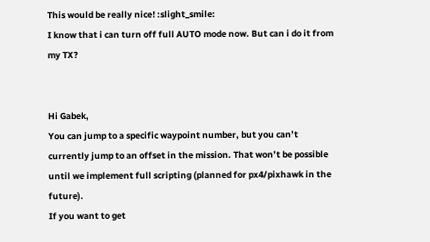This would be really nice! :slight_smile:
I know that i can turn off full AUTO mode now. But can i do it from my TX?


Hi Gabek,
You can jump to a specific waypoint number, but you can’t currently jump to an offset in the mission. That won’t be possible until we implement full scripting (planned for px4/pixhawk in the future).
If you want to get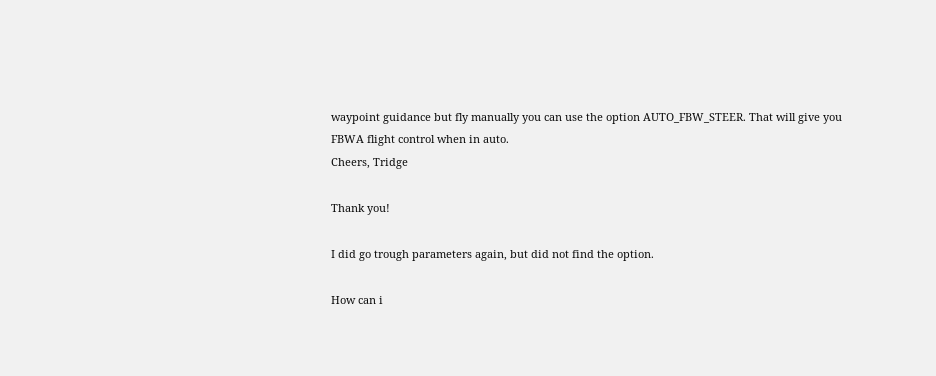waypoint guidance but fly manually you can use the option AUTO_FBW_STEER. That will give you FBWA flight control when in auto.
Cheers, Tridge

Thank you!

I did go trough parameters again, but did not find the option.

How can i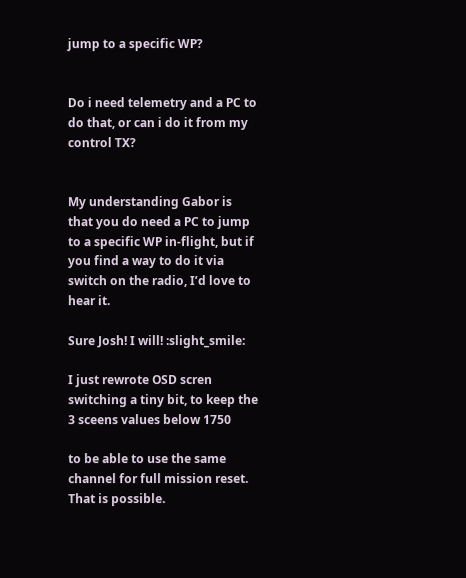jump to a specific WP?


Do i need telemetry and a PC to do that, or can i do it from my control TX?


My understanding Gabor is that you do need a PC to jump to a specific WP in-flight, but if you find a way to do it via switch on the radio, I’d love to hear it.

Sure Josh! I will! :slight_smile:

I just rewrote OSD scren switching a tiny bit, to keep the 3 sceens values below 1750

to be able to use the same channel for full mission reset. That is possible.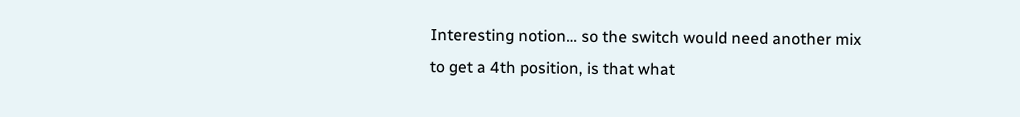Interesting notion… so the switch would need another mix to get a 4th position, is that what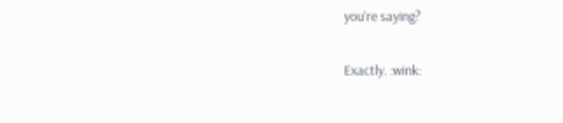you’re saying?

Exactly. :wink: